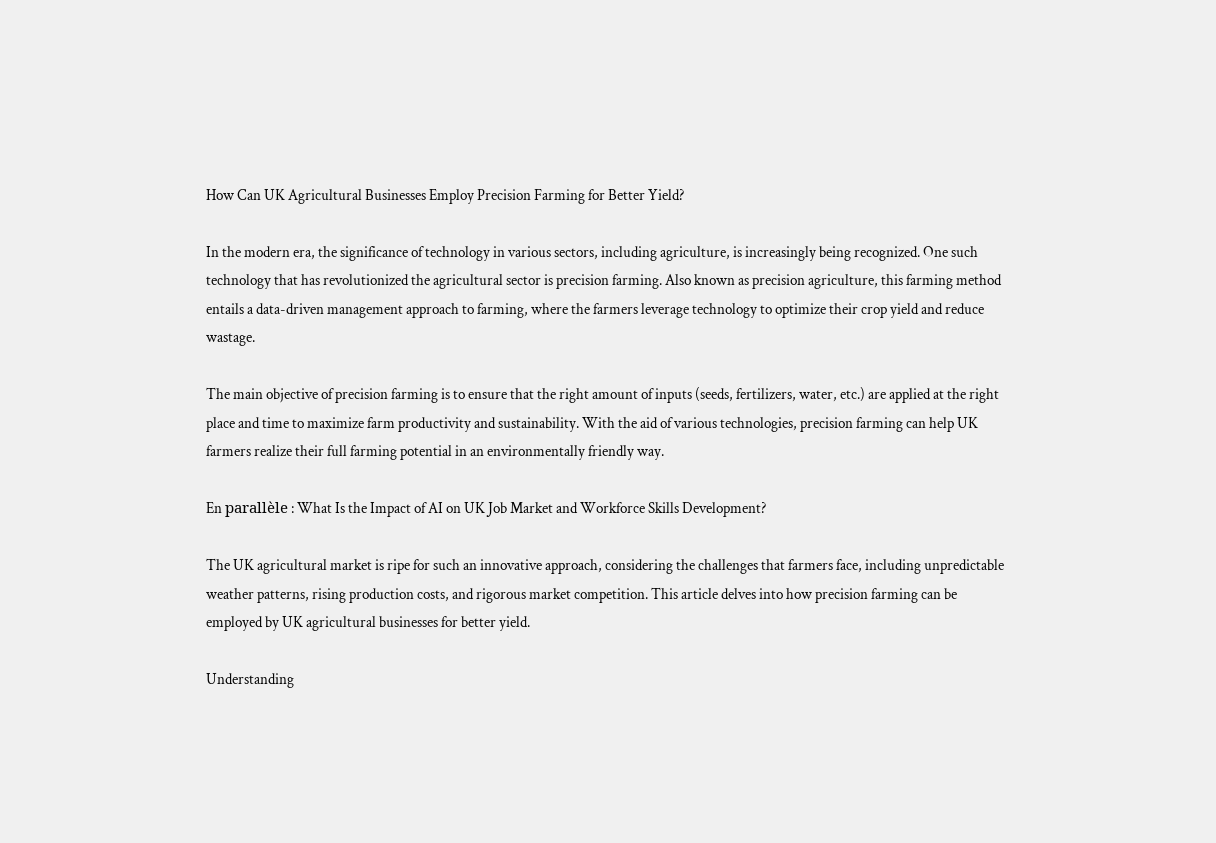How Can UK Agricultural Businesses Employ Precision Farming for Better Yield?

In the modern era, the significance of technology in various sectors, including agriculture, is increasingly being recognized. One such technology that has revolutionized the agricultural sector is precision farming. Also known as precision agriculture, this farming method entails a data-driven management approach to farming, where the farmers leverage technology to optimize their crop yield and reduce wastage.

The main objective of precision farming is to ensure that the right amount of inputs (seeds, fertilizers, water, etc.) are applied at the right place and time to maximize farm productivity and sustainability. With the aid of various technologies, precision farming can help UK farmers realize their full farming potential in an environmentally friendly way.

En parallèle : What Is the Impact of AI on UK Job Market and Workforce Skills Development?

The UK agricultural market is ripe for such an innovative approach, considering the challenges that farmers face, including unpredictable weather patterns, rising production costs, and rigorous market competition. This article delves into how precision farming can be employed by UK agricultural businesses for better yield.

Understanding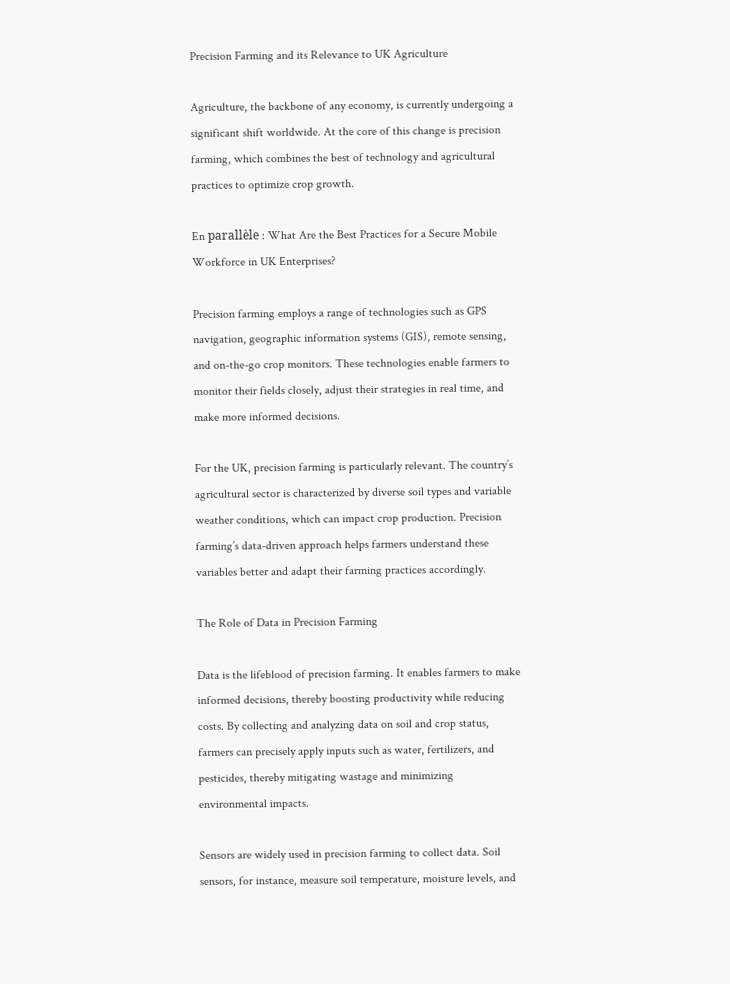Precision Farming and its Relevance to UK Agriculture

Agriculture, the backbone of any economy, is currently undergoing a significant shift worldwide. At the core of this change is precision farming, which combines the best of technology and agricultural practices to optimize crop growth.

En parallèle : What Are the Best Practices for a Secure Mobile Workforce in UK Enterprises?

Precision farming employs a range of technologies such as GPS navigation, geographic information systems (GIS), remote sensing, and on-the-go crop monitors. These technologies enable farmers to monitor their fields closely, adjust their strategies in real time, and make more informed decisions.

For the UK, precision farming is particularly relevant. The country’s agricultural sector is characterized by diverse soil types and variable weather conditions, which can impact crop production. Precision farming’s data-driven approach helps farmers understand these variables better and adapt their farming practices accordingly.

The Role of Data in Precision Farming

Data is the lifeblood of precision farming. It enables farmers to make informed decisions, thereby boosting productivity while reducing costs. By collecting and analyzing data on soil and crop status, farmers can precisely apply inputs such as water, fertilizers, and pesticides, thereby mitigating wastage and minimizing environmental impacts.

Sensors are widely used in precision farming to collect data. Soil sensors, for instance, measure soil temperature, moisture levels, and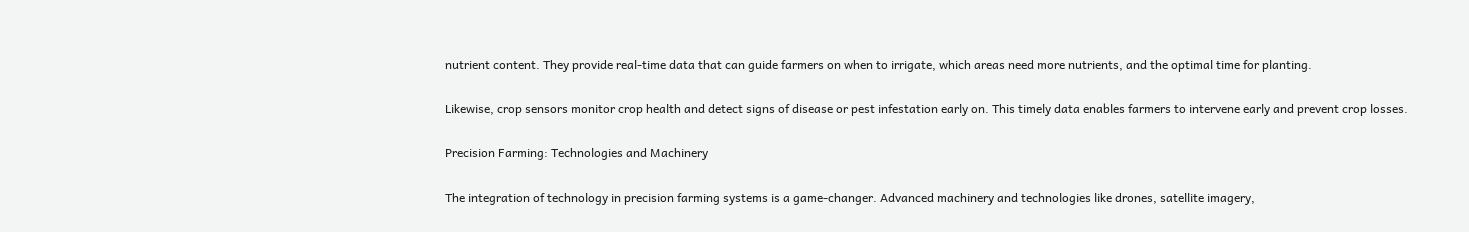nutrient content. They provide real-time data that can guide farmers on when to irrigate, which areas need more nutrients, and the optimal time for planting.

Likewise, crop sensors monitor crop health and detect signs of disease or pest infestation early on. This timely data enables farmers to intervene early and prevent crop losses.

Precision Farming: Technologies and Machinery

The integration of technology in precision farming systems is a game-changer. Advanced machinery and technologies like drones, satellite imagery,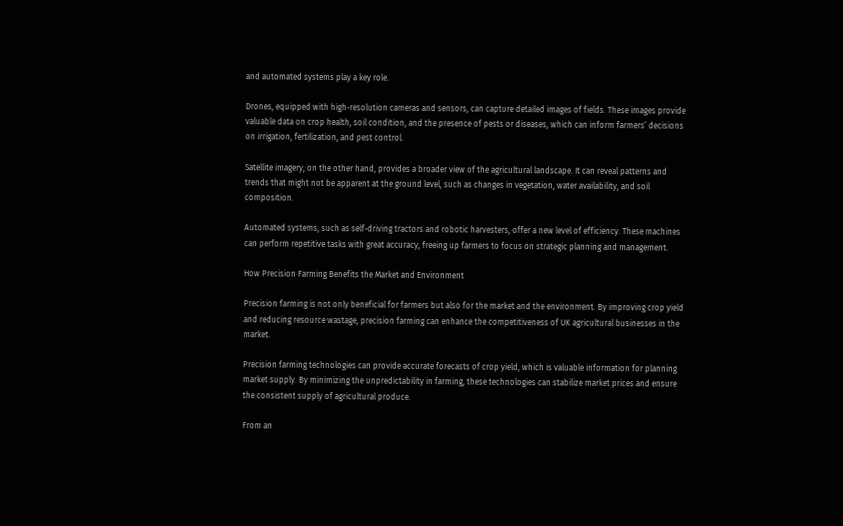and automated systems play a key role.

Drones, equipped with high-resolution cameras and sensors, can capture detailed images of fields. These images provide valuable data on crop health, soil condition, and the presence of pests or diseases, which can inform farmers’ decisions on irrigation, fertilization, and pest control.

Satellite imagery, on the other hand, provides a broader view of the agricultural landscape. It can reveal patterns and trends that might not be apparent at the ground level, such as changes in vegetation, water availability, and soil composition.

Automated systems, such as self-driving tractors and robotic harvesters, offer a new level of efficiency. These machines can perform repetitive tasks with great accuracy, freeing up farmers to focus on strategic planning and management.

How Precision Farming Benefits the Market and Environment

Precision farming is not only beneficial for farmers but also for the market and the environment. By improving crop yield and reducing resource wastage, precision farming can enhance the competitiveness of UK agricultural businesses in the market.

Precision farming technologies can provide accurate forecasts of crop yield, which is valuable information for planning market supply. By minimizing the unpredictability in farming, these technologies can stabilize market prices and ensure the consistent supply of agricultural produce.

From an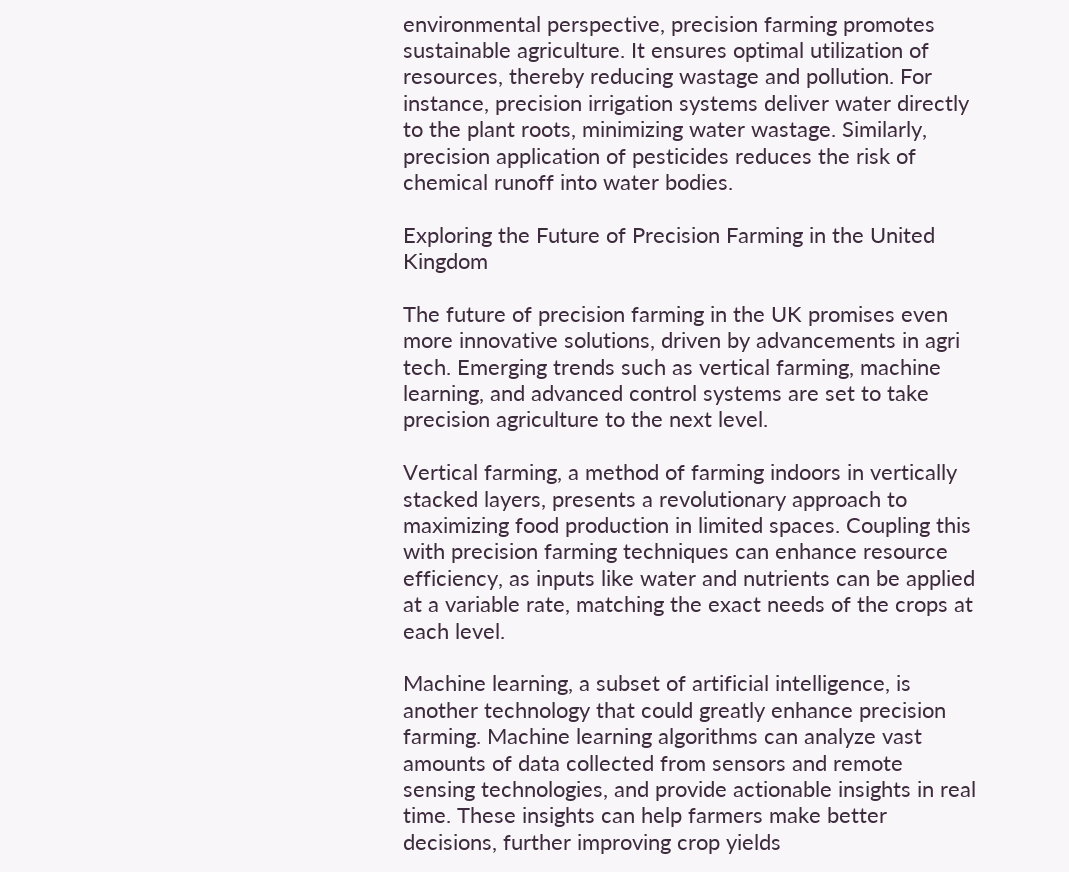environmental perspective, precision farming promotes sustainable agriculture. It ensures optimal utilization of resources, thereby reducing wastage and pollution. For instance, precision irrigation systems deliver water directly to the plant roots, minimizing water wastage. Similarly, precision application of pesticides reduces the risk of chemical runoff into water bodies.

Exploring the Future of Precision Farming in the United Kingdom

The future of precision farming in the UK promises even more innovative solutions, driven by advancements in agri tech. Emerging trends such as vertical farming, machine learning, and advanced control systems are set to take precision agriculture to the next level.

Vertical farming, a method of farming indoors in vertically stacked layers, presents a revolutionary approach to maximizing food production in limited spaces. Coupling this with precision farming techniques can enhance resource efficiency, as inputs like water and nutrients can be applied at a variable rate, matching the exact needs of the crops at each level.

Machine learning, a subset of artificial intelligence, is another technology that could greatly enhance precision farming. Machine learning algorithms can analyze vast amounts of data collected from sensors and remote sensing technologies, and provide actionable insights in real time. These insights can help farmers make better decisions, further improving crop yields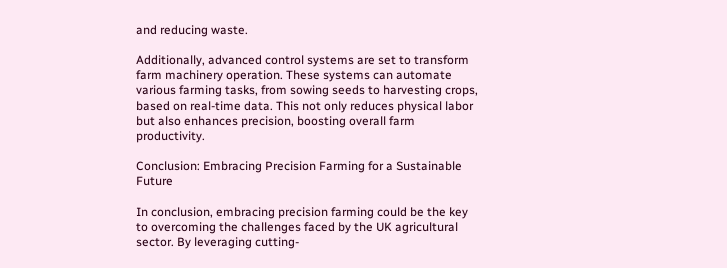and reducing waste.

Additionally, advanced control systems are set to transform farm machinery operation. These systems can automate various farming tasks, from sowing seeds to harvesting crops, based on real-time data. This not only reduces physical labor but also enhances precision, boosting overall farm productivity.

Conclusion: Embracing Precision Farming for a Sustainable Future

In conclusion, embracing precision farming could be the key to overcoming the challenges faced by the UK agricultural sector. By leveraging cutting-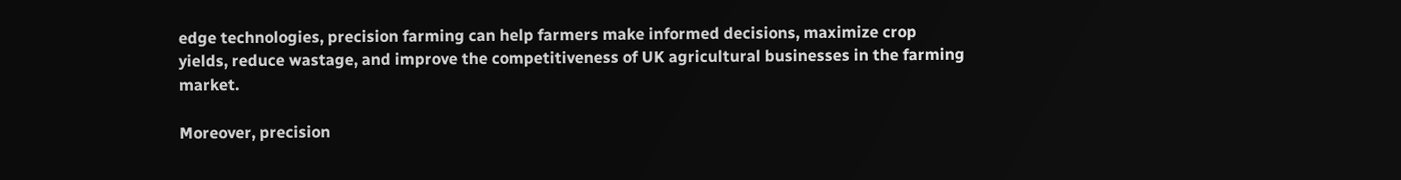edge technologies, precision farming can help farmers make informed decisions, maximize crop yields, reduce wastage, and improve the competitiveness of UK agricultural businesses in the farming market.

Moreover, precision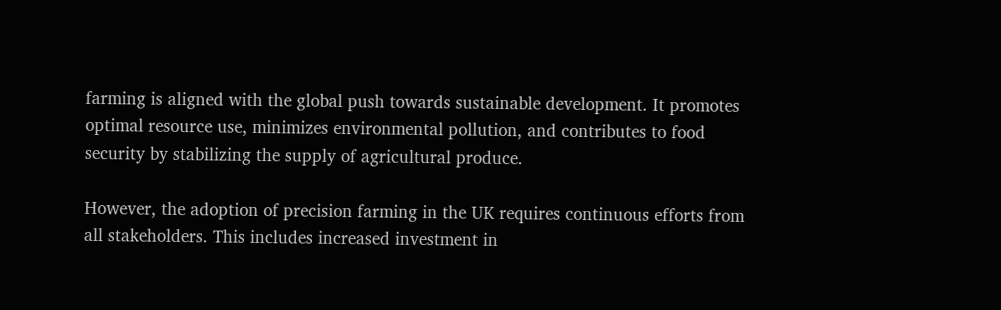farming is aligned with the global push towards sustainable development. It promotes optimal resource use, minimizes environmental pollution, and contributes to food security by stabilizing the supply of agricultural produce.

However, the adoption of precision farming in the UK requires continuous efforts from all stakeholders. This includes increased investment in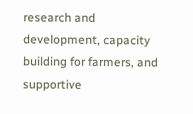research and development, capacity building for farmers, and supportive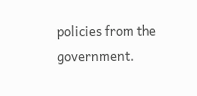policies from the government.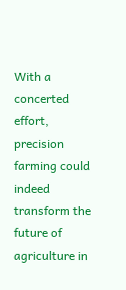With a concerted effort, precision farming could indeed transform the future of agriculture in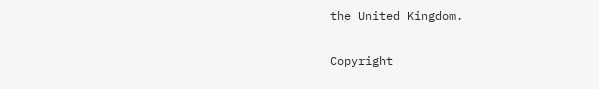the United Kingdom.

Copyright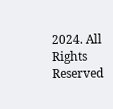2024. All Rights Reserved